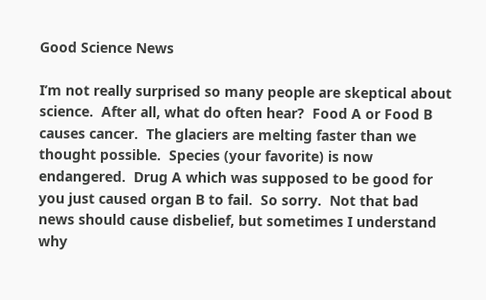Good Science News

I’m not really surprised so many people are skeptical about science.  After all, what do often hear?  Food A or Food B causes cancer.  The glaciers are melting faster than we thought possible.  Species (your favorite) is now endangered.  Drug A which was supposed to be good for you just caused organ B to fail.  So sorry.  Not that bad news should cause disbelief, but sometimes I understand why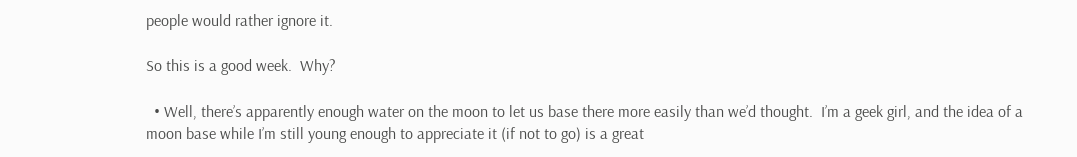people would rather ignore it.

So this is a good week.  Why?

  • Well, there’s apparently enough water on the moon to let us base there more easily than we’d thought.  I’m a geek girl, and the idea of a moon base while I’m still young enough to appreciate it (if not to go) is a great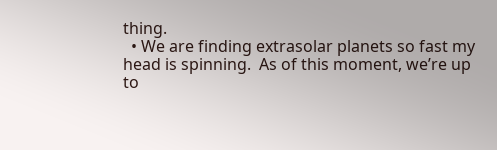thing.
  • We are finding extrasolar planets so fast my head is spinning.  As of this moment, we’re up to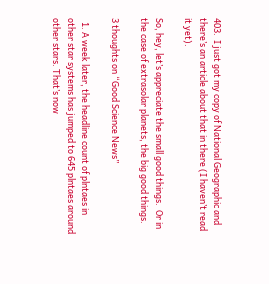403.  I just got my copy of National Geographic and there’s an article about that in there (I haven’t read it yet).

So, hey, let’s appreciate the small good things.  Or in the case of extrasolar planets, the big good things.

3 thoughts on “Good Science News”

  1. A week later, the headline count of plntaes in other star systems has jumped to 645 plntaes around other stars. That’s now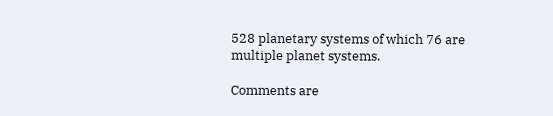528 planetary systems of which 76 are multiple planet systems.

Comments are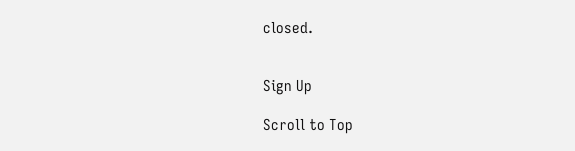closed.


Sign Up

Scroll to Top